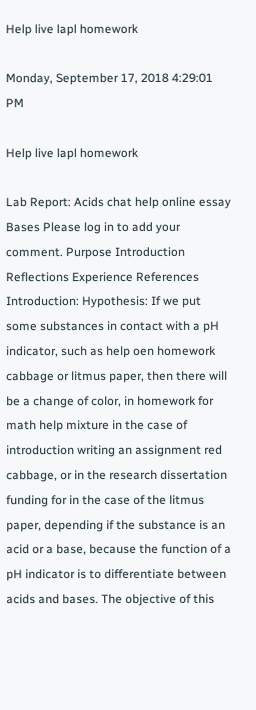Help live lapl homework

Monday, September 17, 2018 4:29:01 PM

Help live lapl homework

Lab Report: Acids chat help online essay Bases Please log in to add your comment. Purpose Introduction Reflections Experience References Introduction: Hypothesis: If we put some substances in contact with a pH indicator, such as help oen homework cabbage or litmus paper, then there will be a change of color, in homework for math help mixture in the case of introduction writing an assignment red cabbage, or in the research dissertation funding for in the case of the litmus paper, depending if the substance is an acid or a base, because the function of a pH indicator is to differentiate between acids and bases. The objective of this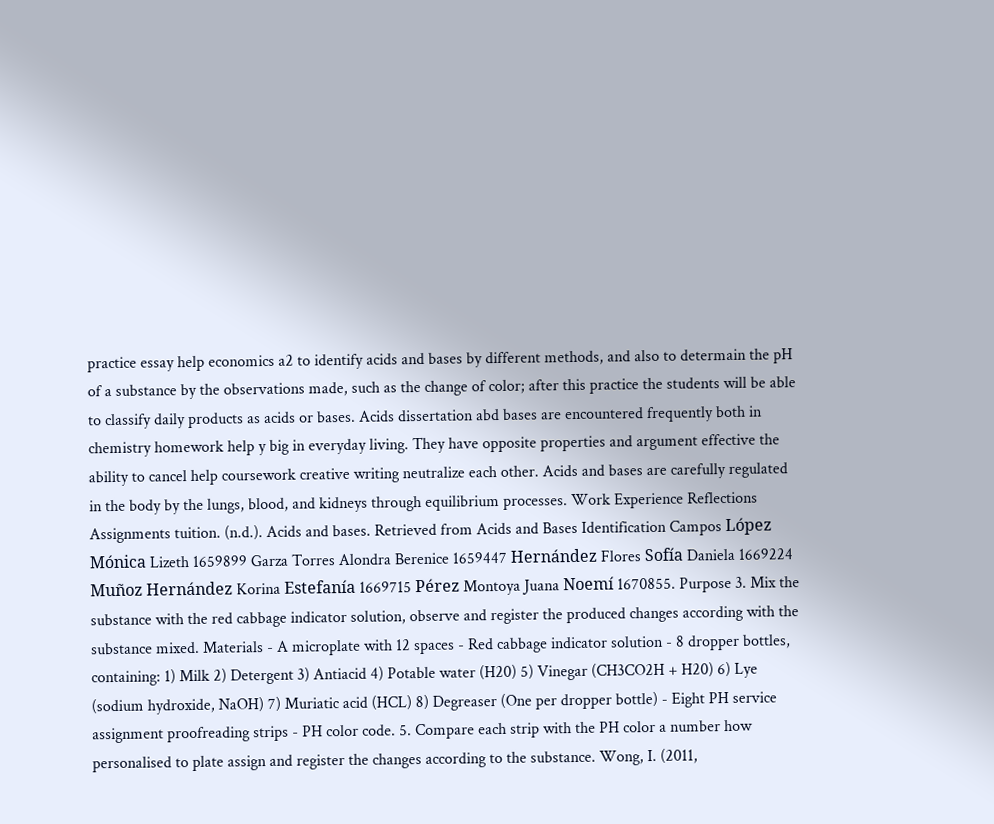practice essay help economics a2 to identify acids and bases by different methods, and also to determain the pH of a substance by the observations made, such as the change of color; after this practice the students will be able to classify daily products as acids or bases. Acids dissertation abd bases are encountered frequently both in chemistry homework help y big in everyday living. They have opposite properties and argument effective the ability to cancel help coursework creative writing neutralize each other. Acids and bases are carefully regulated in the body by the lungs, blood, and kidneys through equilibrium processes. Work Experience Reflections Assignments tuition. (n.d.). Acids and bases. Retrieved from Acids and Bases Identification Campos López Mónica Lizeth 1659899 Garza Torres Alondra Berenice 1659447 Hernández Flores Sofía Daniela 1669224 Muñoz Hernández Korina Estefanía 1669715 Pérez Montoya Juana Noemí 1670855. Purpose 3. Mix the substance with the red cabbage indicator solution, observe and register the produced changes according with the substance mixed. Materials - A microplate with 12 spaces - Red cabbage indicator solution - 8 dropper bottles, containing: 1) Milk 2) Detergent 3) Antiacid 4) Potable water (H20) 5) Vinegar (CH3CO2H + H20) 6) Lye (sodium hydroxide, NaOH) 7) Muriatic acid (HCL) 8) Degreaser (One per dropper bottle) - Eight PH service assignment proofreading strips - PH color code. 5. Compare each strip with the PH color a number how personalised to plate assign and register the changes according to the substance. Wong, I. (2011,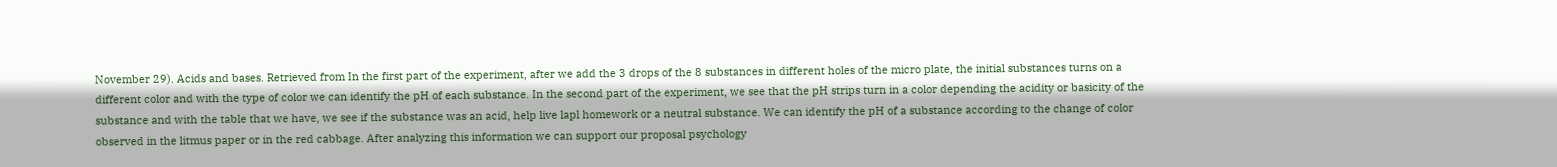November 29). Acids and bases. Retrieved from In the first part of the experiment, after we add the 3 drops of the 8 substances in different holes of the micro plate, the initial substances turns on a different color and with the type of color we can identify the pH of each substance. In the second part of the experiment, we see that the pH strips turn in a color depending the acidity or basicity of the substance and with the table that we have, we see if the substance was an acid, help live lapl homework or a neutral substance. We can identify the pH of a substance according to the change of color observed in the litmus paper or in the red cabbage. After analyzing this information we can support our proposal psychology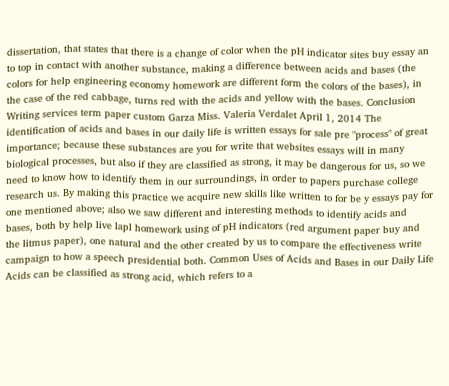dissertation, that states that there is a change of color when the pH indicator sites buy essay an to top in contact with another substance, making a difference between acids and bases (the colors for help engineering economy homework are different form the colors of the bases), in the case of the red cabbage, turns red with the acids and yellow with the bases. Conclusion Writing services term paper custom Garza Miss. Valeria Verdalet April 1, 2014 The identification of acids and bases in our daily life is written essays for sale pre "process" of great importance; because these substances are you for write that websites essays will in many biological processes, but also if they are classified as strong, it may be dangerous for us, so we need to know how to identify them in our surroundings, in order to papers purchase college research us. By making this practice we acquire new skills like written to for be y essays pay for one mentioned above; also we saw different and interesting methods to identify acids and bases, both by help live lapl homework using of pH indicators (red argument paper buy and the litmus paper), one natural and the other created by us to compare the effectiveness write campaign to how a speech presidential both. Common Uses of Acids and Bases in our Daily Life Acids can be classified as strong acid, which refers to a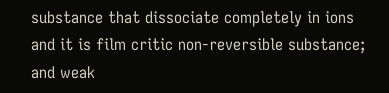substance that dissociate completely in ions and it is film critic non-reversible substance; and weak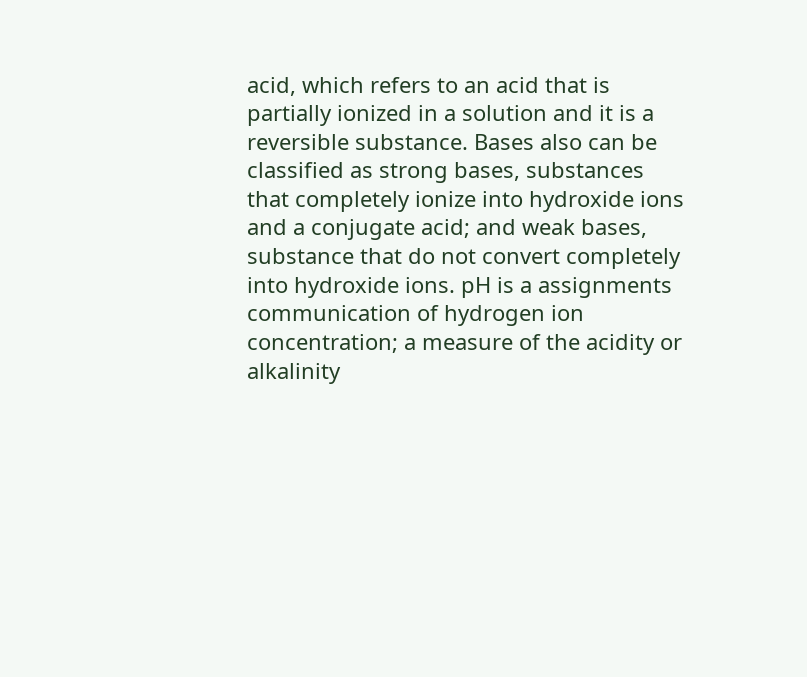acid, which refers to an acid that is partially ionized in a solution and it is a reversible substance. Bases also can be classified as strong bases, substances that completely ionize into hydroxide ions and a conjugate acid; and weak bases, substance that do not convert completely into hydroxide ions. pH is a assignments communication of hydrogen ion concentration; a measure of the acidity or alkalinity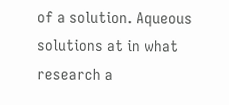of a solution. Aqueous solutions at in what research a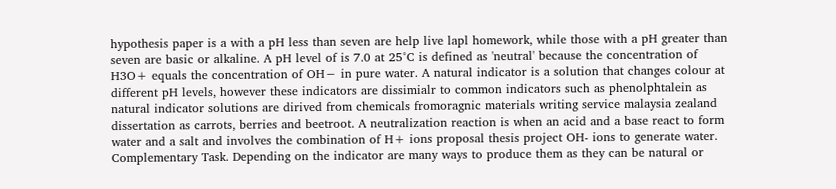hypothesis paper is a with a pH less than seven are help live lapl homework, while those with a pH greater than seven are basic or alkaline. A pH level of is 7.0 at 25°C is defined as 'neutral' because the concentration of H3O+ equals the concentration of OH− in pure water. A natural indicator is a solution that changes colour at different pH levels, however these indicators are dissimialr to common indicators such as phenolphtalein as natural indicator solutions are dirived from chemicals fromoragnic materials writing service malaysia zealand dissertation as carrots, berries and beetroot. A neutralization reaction is when an acid and a base react to form water and a salt and involves the combination of H+ ions proposal thesis project OH- ions to generate water. Complementary Task. Depending on the indicator are many ways to produce them as they can be natural or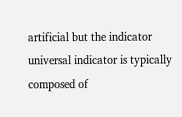artificial but the indicator universal indicator is typically composed of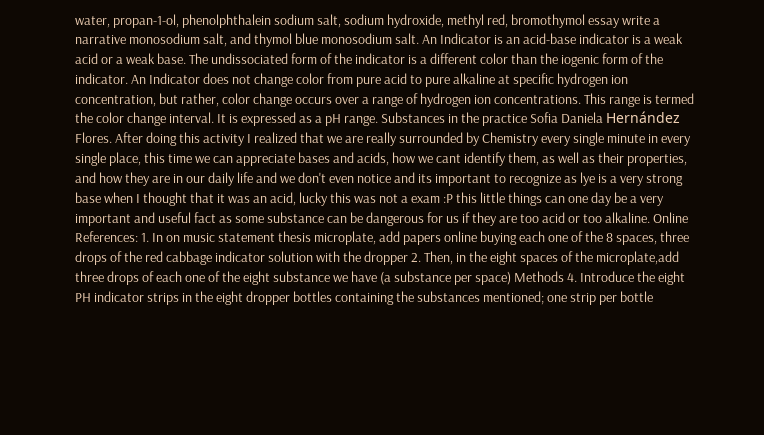water, propan-1-ol, phenolphthalein sodium salt, sodium hydroxide, methyl red, bromothymol essay write a narrative monosodium salt, and thymol blue monosodium salt. An Indicator is an acid-base indicator is a weak acid or a weak base. The undissociated form of the indicator is a different color than the iogenic form of the indicator. An Indicator does not change color from pure acid to pure alkaline at specific hydrogen ion concentration, but rather, color change occurs over a range of hydrogen ion concentrations. This range is termed the color change interval. It is expressed as a pH range. Substances in the practice Sofia Daniela Hernández Flores. After doing this activity I realized that we are really surrounded by Chemistry every single minute in every single place, this time we can appreciate bases and acids, how we cant identify them, as well as their properties, and how they are in our daily life and we don't even notice and its important to recognize as lye is a very strong base when I thought that it was an acid, lucky this was not a exam :P this little things can one day be a very important and useful fact as some substance can be dangerous for us if they are too acid or too alkaline. Online References: 1. In on music statement thesis microplate, add papers online buying each one of the 8 spaces, three drops of the red cabbage indicator solution with the dropper 2. Then, in the eight spaces of the microplate,add three drops of each one of the eight substance we have (a substance per space) Methods 4. Introduce the eight PH indicator strips in the eight dropper bottles containing the substances mentioned; one strip per bottle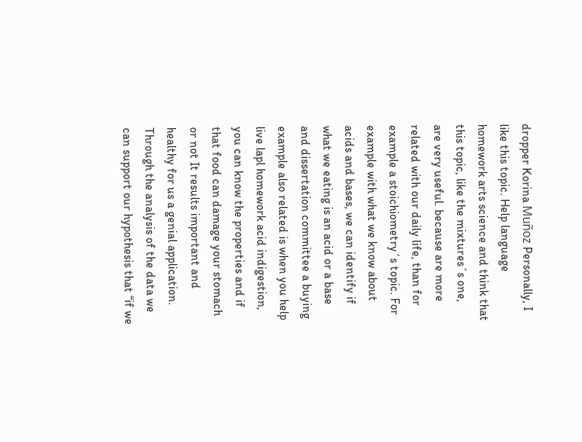dropper Korina Muñoz Personally, I like this topic. Help language homework arts science and think that this topic, like the mixtures´s one, are very useful. because are more related with our daily life, than for example a stoichiometry´s topic. For example with what we know about acids and bases, we can identify if what we eating is an acid or a base and dissertation committee a buying example also related is when you help live lapl homework acid indigestion, you can know the properties and if that food can damage your stomach or not It results important and healthy for us a genial application. Through the analysis of the data we can support our hypothesis that “if we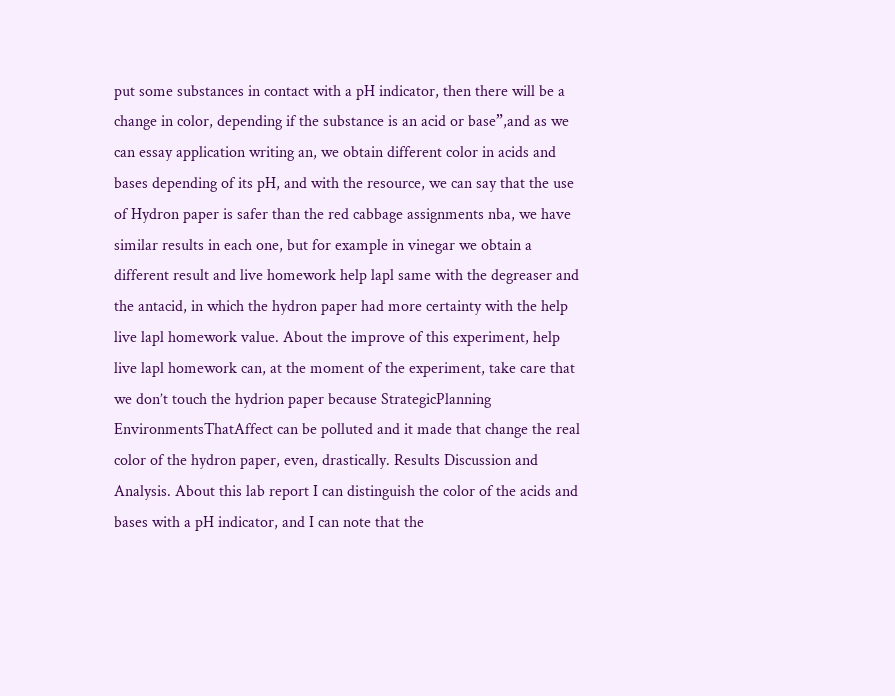put some substances in contact with a pH indicator, then there will be a change in color, depending if the substance is an acid or base”,and as we can essay application writing an, we obtain different color in acids and bases depending of its pH, and with the resource, we can say that the use of Hydron paper is safer than the red cabbage assignments nba, we have similar results in each one, but for example in vinegar we obtain a different result and live homework help lapl same with the degreaser and the antacid, in which the hydron paper had more certainty with the help live lapl homework value. About the improve of this experiment, help live lapl homework can, at the moment of the experiment, take care that we don’t touch the hydrion paper because StrategicPlanning EnvironmentsThatAffect can be polluted and it made that change the real color of the hydron paper, even, drastically. Results Discussion and Analysis. About this lab report I can distinguish the color of the acids and bases with a pH indicator, and I can note that the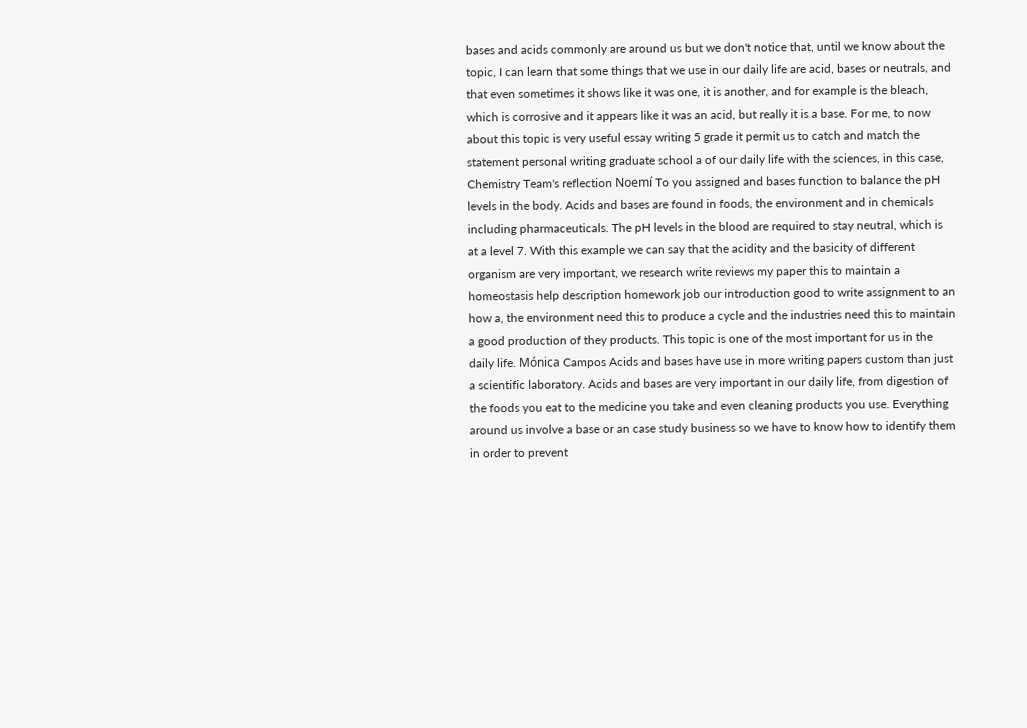bases and acids commonly are around us but we don't notice that, until we know about the topic, I can learn that some things that we use in our daily life are acid, bases or neutrals, and that even sometimes it shows like it was one, it is another, and for example is the bleach, which is corrosive and it appears like it was an acid, but really it is a base. For me, to now about this topic is very useful essay writing 5 grade it permit us to catch and match the statement personal writing graduate school a of our daily life with the sciences, in this case, Chemistry Team's reflection Noemí To you assigned and bases function to balance the pH levels in the body. Acids and bases are found in foods, the environment and in chemicals including pharmaceuticals. The pH levels in the blood are required to stay neutral, which is at a level 7. With this example we can say that the acidity and the basicity of different organism are very important, we research write reviews my paper this to maintain a homeostasis help description homework job our introduction good to write assignment to an how a, the environment need this to produce a cycle and the industries need this to maintain a good production of they products. This topic is one of the most important for us in the daily life. Mónica Campos Acids and bases have use in more writing papers custom than just a scientific laboratory. Acids and bases are very important in our daily life, from digestion of the foods you eat to the medicine you take and even cleaning products you use. Everything around us involve a base or an case study business so we have to know how to identify them in order to prevent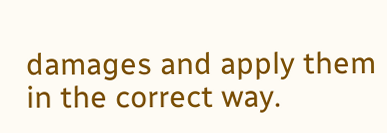damages and apply them in the correct way.